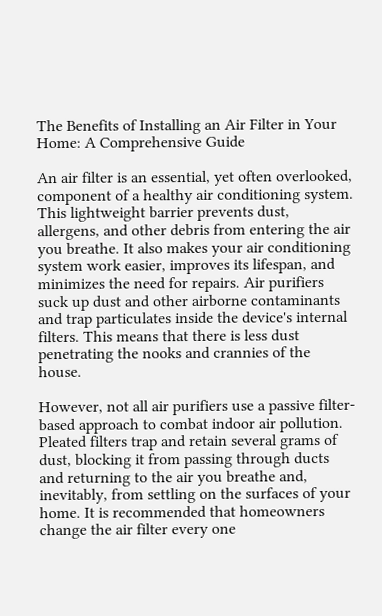The Benefits of Installing an Air Filter in Your Home: A Comprehensive Guide

An air filter is an essential, yet often overlooked, component of a healthy air conditioning system. This lightweight barrier prevents dust, allergens, and other debris from entering the air you breathe. It also makes your air conditioning system work easier, improves its lifespan, and minimizes the need for repairs. Air purifiers suck up dust and other airborne contaminants and trap particulates inside the device's internal filters. This means that there is less dust penetrating the nooks and crannies of the house.

However, not all air purifiers use a passive filter-based approach to combat indoor air pollution. Pleated filters trap and retain several grams of dust, blocking it from passing through ducts and returning to the air you breathe and, inevitably, from settling on the surfaces of your home. It is recommended that homeowners change the air filter every one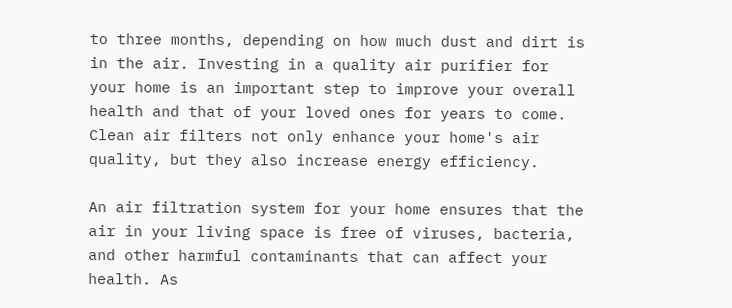to three months, depending on how much dust and dirt is in the air. Investing in a quality air purifier for your home is an important step to improve your overall health and that of your loved ones for years to come. Clean air filters not only enhance your home's air quality, but they also increase energy efficiency.

An air filtration system for your home ensures that the air in your living space is free of viruses, bacteria, and other harmful contaminants that can affect your health. As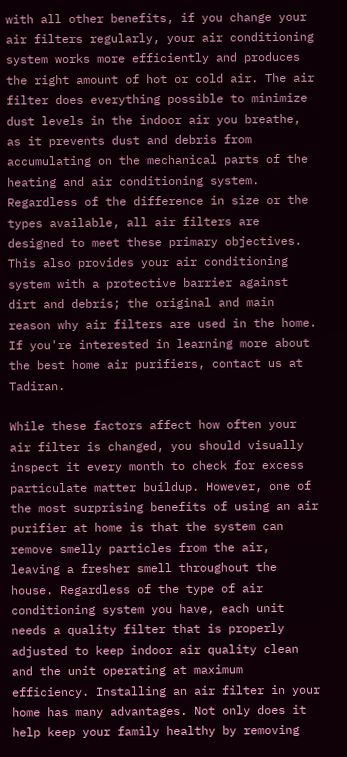with all other benefits, if you change your air filters regularly, your air conditioning system works more efficiently and produces the right amount of hot or cold air. The air filter does everything possible to minimize dust levels in the indoor air you breathe, as it prevents dust and debris from accumulating on the mechanical parts of the heating and air conditioning system. Regardless of the difference in size or the types available, all air filters are designed to meet these primary objectives. This also provides your air conditioning system with a protective barrier against dirt and debris; the original and main reason why air filters are used in the home. If you're interested in learning more about the best home air purifiers, contact us at Tadiran.

While these factors affect how often your air filter is changed, you should visually inspect it every month to check for excess particulate matter buildup. However, one of the most surprising benefits of using an air purifier at home is that the system can remove smelly particles from the air, leaving a fresher smell throughout the house. Regardless of the type of air conditioning system you have, each unit needs a quality filter that is properly adjusted to keep indoor air quality clean and the unit operating at maximum efficiency. Installing an air filter in your home has many advantages. Not only does it help keep your family healthy by removing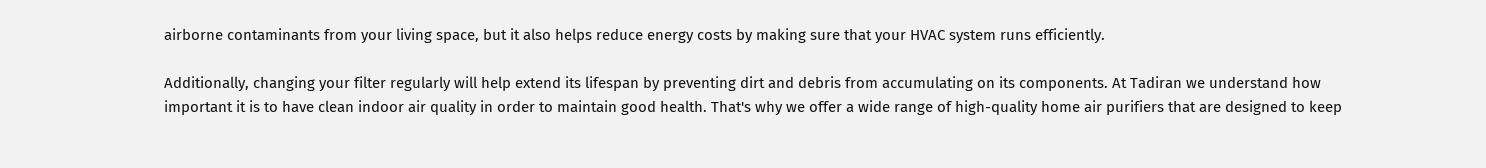airborne contaminants from your living space, but it also helps reduce energy costs by making sure that your HVAC system runs efficiently.

Additionally, changing your filter regularly will help extend its lifespan by preventing dirt and debris from accumulating on its components. At Tadiran we understand how important it is to have clean indoor air quality in order to maintain good health. That's why we offer a wide range of high-quality home air purifiers that are designed to keep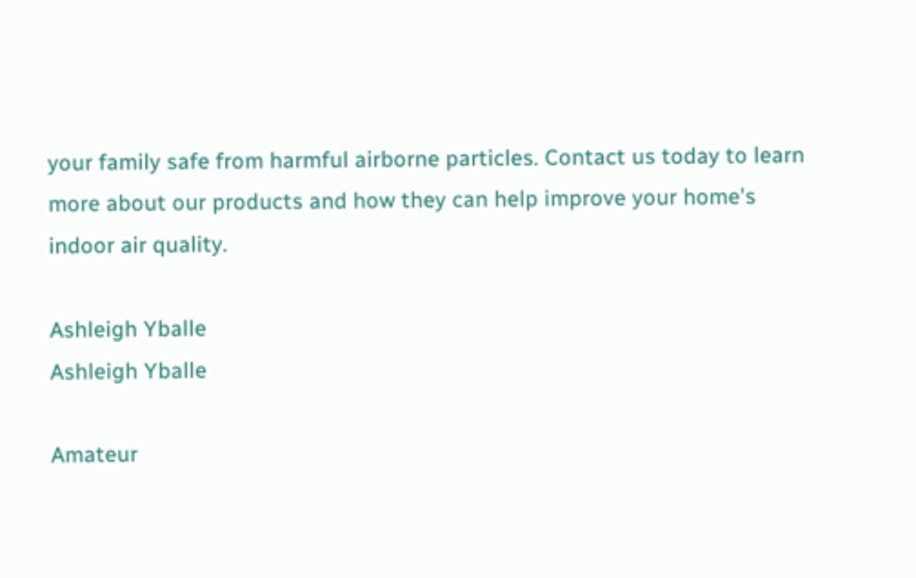your family safe from harmful airborne particles. Contact us today to learn more about our products and how they can help improve your home's indoor air quality.

Ashleigh Yballe
Ashleigh Yballe

Amateur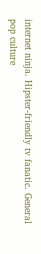internet ninja. Hipster-friendly tv fanatic. General pop culture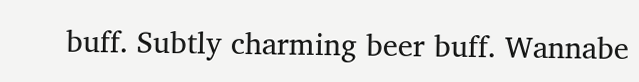buff. Subtly charming beer buff. Wannabe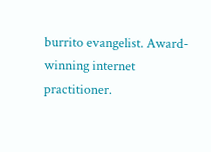burrito evangelist. Award-winning internet practitioner.